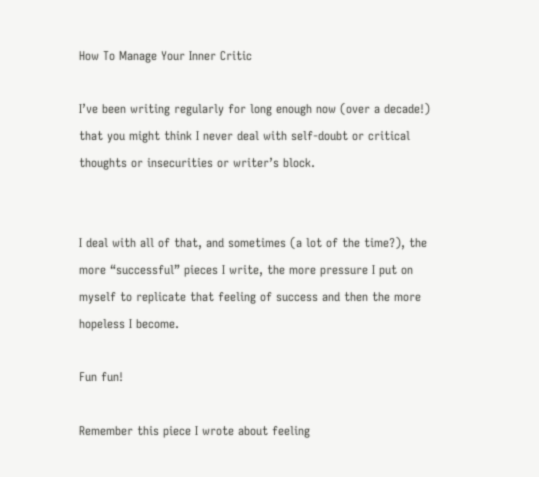How To Manage Your Inner Critic

I’ve been writing regularly for long enough now (over a decade!) that you might think I never deal with self-doubt or critical thoughts or insecurities or writer’s block.


I deal with all of that, and sometimes (a lot of the time?), the more “successful” pieces I write, the more pressure I put on myself to replicate that feeling of success and then the more hopeless I become.

Fun fun!

Remember this piece I wrote about feeling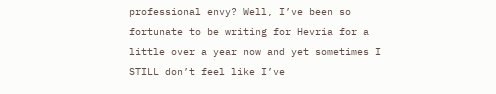professional envy? Well, I’ve been so fortunate to be writing for Hevria for a little over a year now and yet sometimes I STILL don’t feel like I’ve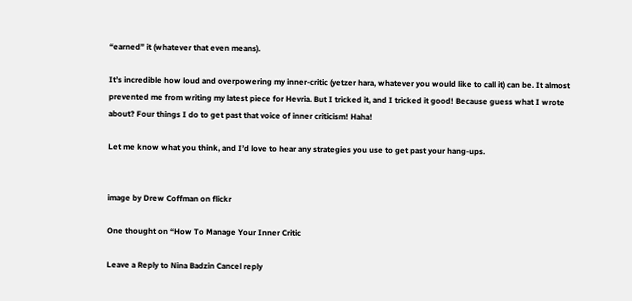“earned” it (whatever that even means).

It’s incredible how loud and overpowering my inner-critic (yetzer hara, whatever you would like to call it) can be. It almost prevented me from writing my latest piece for Hevria. But I tricked it, and I tricked it good! Because guess what I wrote about? Four things I do to get past that voice of inner criticism! Haha!

Let me know what you think, and I’d love to hear any strategies you use to get past your hang-ups.


image by Drew Coffman on flickr

One thought on “How To Manage Your Inner Critic

Leave a Reply to Nina Badzin Cancel reply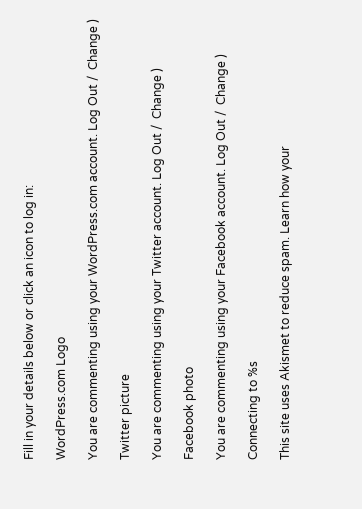Fill in your details below or click an icon to log in:

WordPress.com Logo

You are commenting using your WordPress.com account. Log Out /  Change )

Twitter picture

You are commenting using your Twitter account. Log Out /  Change )

Facebook photo

You are commenting using your Facebook account. Log Out /  Change )

Connecting to %s

This site uses Akismet to reduce spam. Learn how your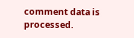comment data is processed.